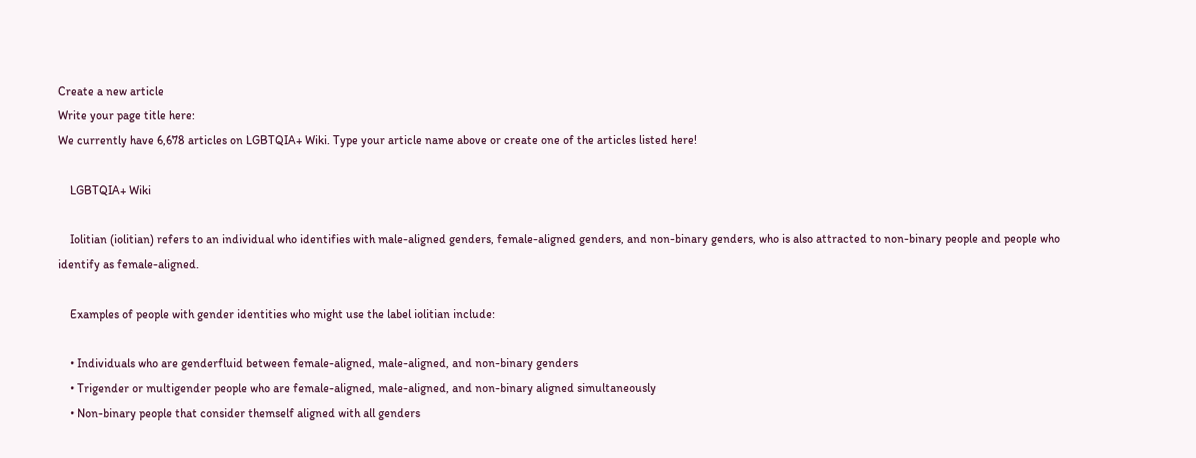Create a new article
Write your page title here:
We currently have 6,678 articles on LGBTQIA+ Wiki. Type your article name above or create one of the articles listed here!

    LGBTQIA+ Wiki

    Iolitian (iolitian) refers to an individual who identifies with male-aligned genders, female-aligned genders, and non-binary genders, who is also attracted to non-binary people and people who identify as female-aligned.

    Examples of people with gender identities who might use the label iolitian include:

    • Individuals who are genderfluid between female-aligned, male-aligned, and non-binary genders
    • Trigender or multigender people who are female-aligned, male-aligned, and non-binary aligned simultaneously
    • Non-binary people that consider themself aligned with all genders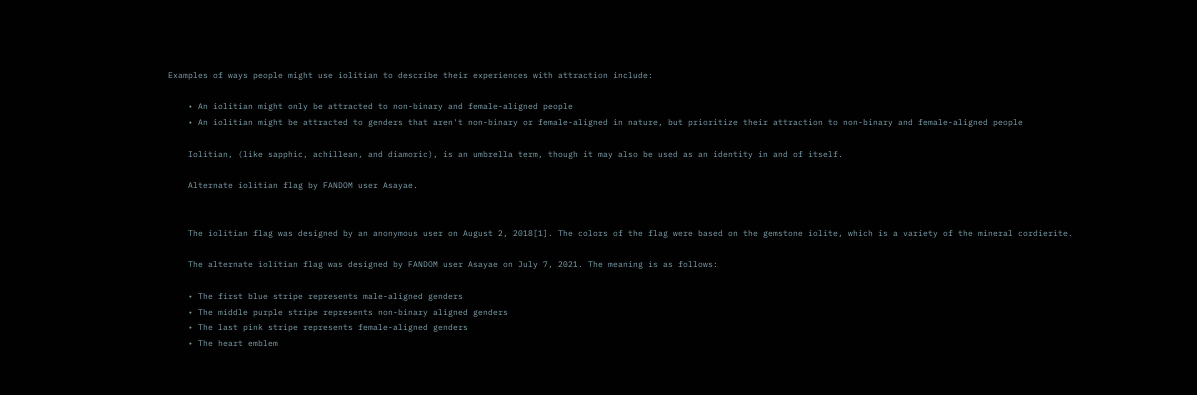Examples of ways people might use iolitian to describe their experiences with attraction include:

    • An iolitian might only be attracted to non-binary and female-aligned people
    • An iolitian might be attracted to genders that aren't non-binary or female-aligned in nature, but prioritize their attraction to non-binary and female-aligned people

    Iolitian, (like sapphic, achillean, and diamoric), is an umbrella term, though it may also be used as an identity in and of itself.

    Alternate iolitian flag by FANDOM user Asayae.


    The iolitian flag was designed by an anonymous user on August 2, 2018[1]. The colors of the flag were based on the gemstone iolite, which is a variety of the mineral cordierite.

    The alternate iolitian flag was designed by FANDOM user Asayae on July 7, 2021. The meaning is as follows:

    • The first blue stripe represents male-aligned genders
    • The middle purple stripe represents non-binary aligned genders
    • The last pink stripe represents female-aligned genders
    • The heart emblem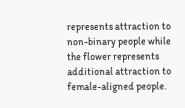represents attraction to non-binary people while the flower represents additional attraction to female-aligned people.